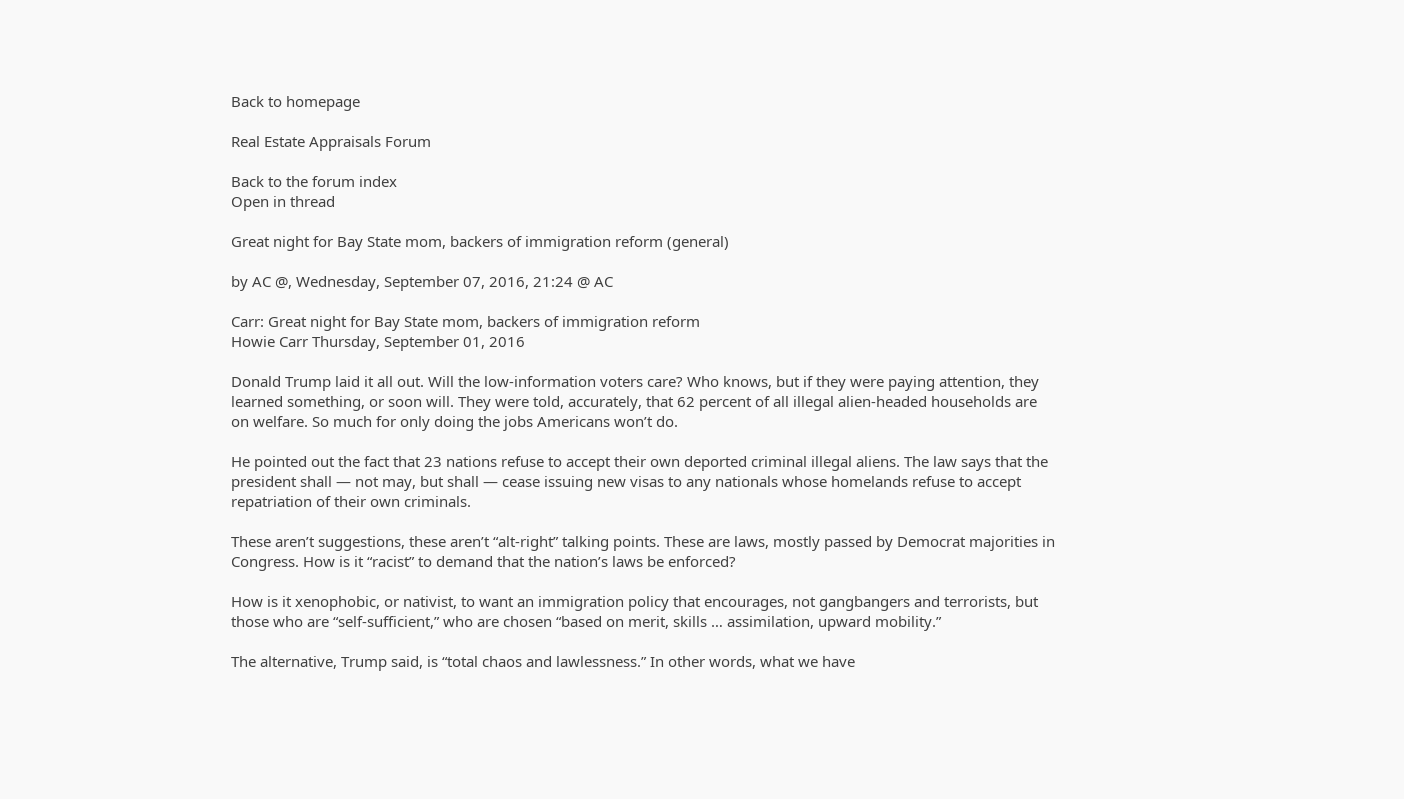Back to homepage

Real Estate Appraisals Forum

Back to the forum index
Open in thread

Great night for Bay State mom, backers of immigration reform (general)

by AC @, Wednesday, September 07, 2016, 21:24 @ AC

Carr: Great night for Bay State mom, backers of immigration reform
Howie Carr Thursday, September 01, 2016

Donald Trump laid it all out. Will the low-information voters care? Who knows, but if they were paying attention, they learned something, or soon will. They were told, accurately, that 62 percent of all illegal alien-headed households are on welfare. So much for only doing the jobs Americans won’t do.

He pointed out the fact that 23 nations refuse to accept their own deported criminal illegal aliens. The law says that the president shall — not may, but shall — cease issuing new visas to any nationals whose homelands refuse to accept repatriation of their own criminals.

These aren’t suggestions, these aren’t “alt-right” talking points. These are laws, mostly passed by Democrat majorities in Congress. How is it “racist” to demand that the nation’s laws be enforced?

How is it xenophobic, or nativist, to want an immigration policy that encourages, not gangbangers and terrorists, but those who are “self-sufficient,” who are chosen “based on merit, skills … assimilation, upward mobility.”

The alternative, Trump said, is “total chaos and lawlessness.” In other words, what we have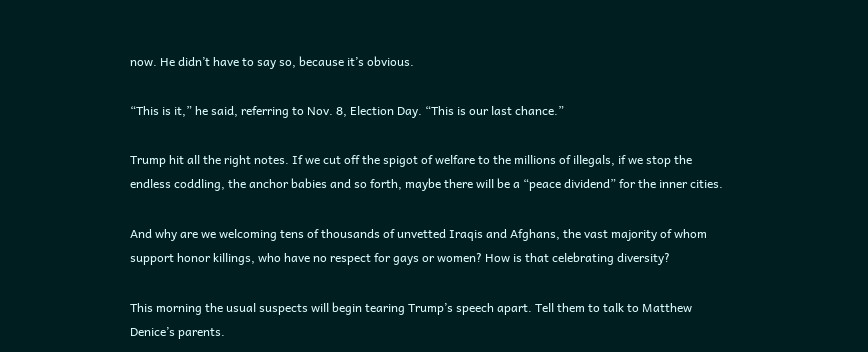now. He didn’t have to say so, because it’s obvious.

“This is it,” he said, referring to Nov. 8, Election Day. “This is our last chance.”

Trump hit all the right notes. If we cut off the spigot of welfare to the millions of illegals, if we stop the endless coddling, the anchor babies and so forth, maybe there will be a “peace dividend” for the inner cities.

And why are we welcoming tens of thousands of unvetted Iraqis and Afghans, the vast majority of whom support honor killings, who have no respect for gays or women? How is that celebrating diversity?

This morning the usual suspects will begin tearing Trump’s speech apart. Tell them to talk to Matthew Denice’s parents.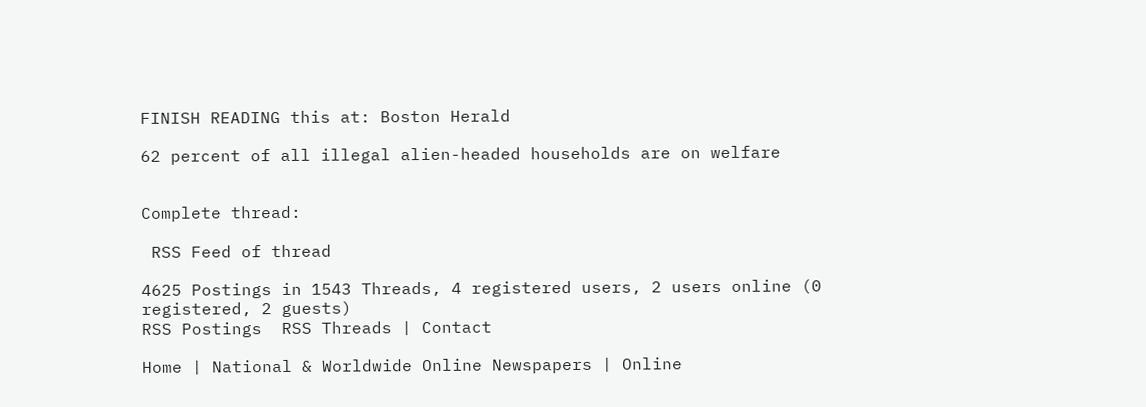FINISH READING this at: Boston Herald

62 percent of all illegal alien-headed households are on welfare


Complete thread:

 RSS Feed of thread

4625 Postings in 1543 Threads, 4 registered users, 2 users online (0 registered, 2 guests)
RSS Postings  RSS Threads | Contact

Home | National & Worldwide Online Newspapers | Online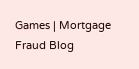Games | Mortgage Fraud Blog